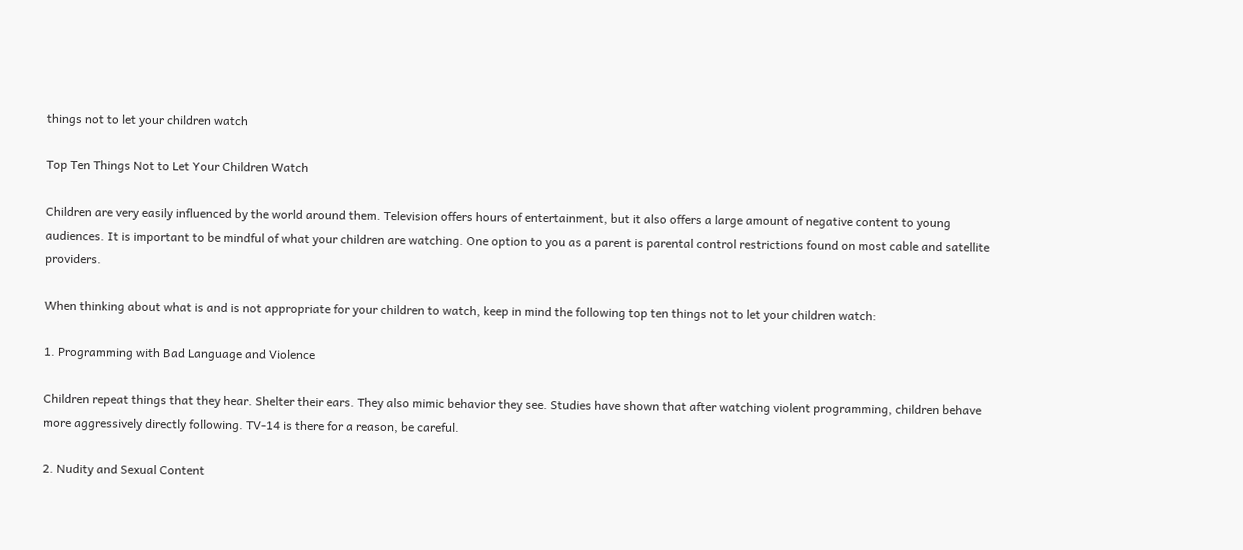things not to let your children watch

Top Ten Things Not to Let Your Children Watch

Children are very easily influenced by the world around them. Television offers hours of entertainment, but it also offers a large amount of negative content to young audiences. It is important to be mindful of what your children are watching. One option to you as a parent is parental control restrictions found on most cable and satellite providers.

When thinking about what is and is not appropriate for your children to watch, keep in mind the following top ten things not to let your children watch:

1. Programming with Bad Language and Violence

Children repeat things that they hear. Shelter their ears. They also mimic behavior they see. Studies have shown that after watching violent programming, children behave more aggressively directly following. TV-14 is there for a reason, be careful.

2. Nudity and Sexual Content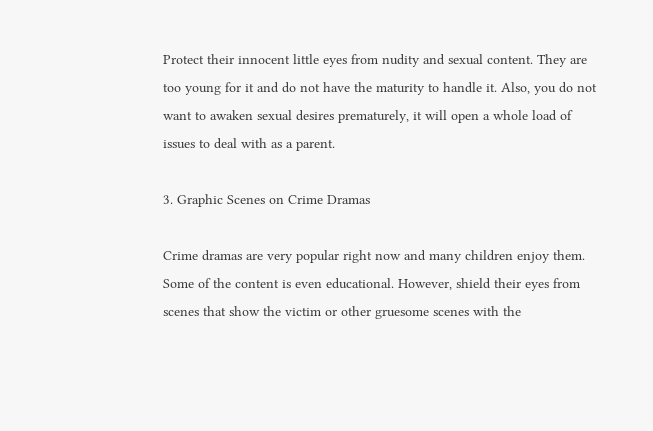Protect their innocent little eyes from nudity and sexual content. They are too young for it and do not have the maturity to handle it. Also, you do not want to awaken sexual desires prematurely, it will open a whole load of issues to deal with as a parent.

3. Graphic Scenes on Crime Dramas

Crime dramas are very popular right now and many children enjoy them. Some of the content is even educational. However, shield their eyes from scenes that show the victim or other gruesome scenes with the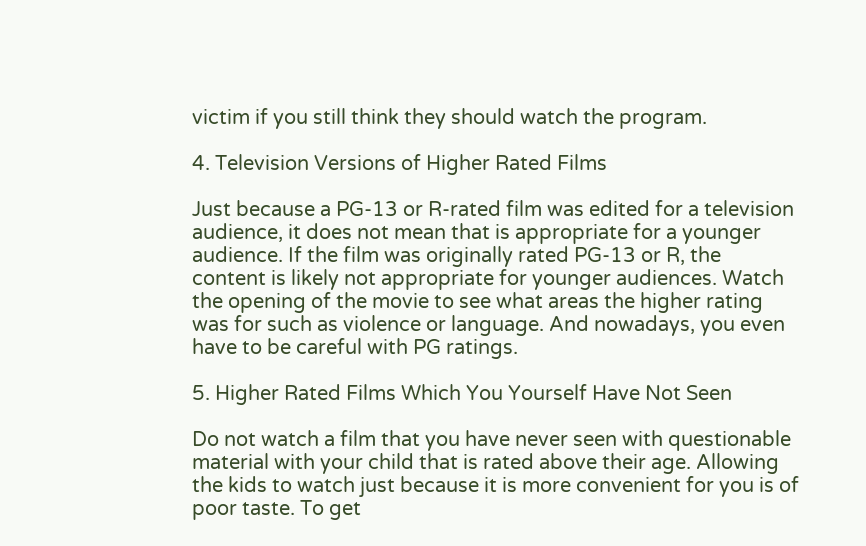victim if you still think they should watch the program.

4. Television Versions of Higher Rated Films

Just because a PG-13 or R-rated film was edited for a television audience, it does not mean that is appropriate for a younger audience. If the film was originally rated PG-13 or R, the content is likely not appropriate for younger audiences. Watch the opening of the movie to see what areas the higher rating was for such as violence or language. And nowadays, you even have to be careful with PG ratings.

5. Higher Rated Films Which You Yourself Have Not Seen

Do not watch a film that you have never seen with questionable material with your child that is rated above their age. Allowing the kids to watch just because it is more convenient for you is of poor taste. To get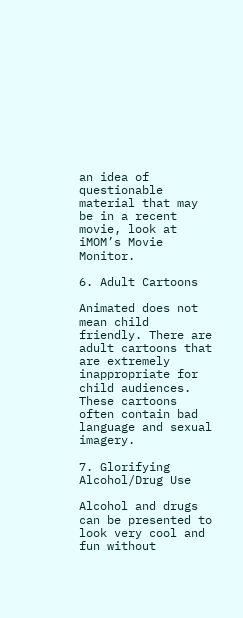an idea of questionable material that may be in a recent movie, look at iMOM’s Movie Monitor.

6. Adult Cartoons

Animated does not mean child friendly. There are adult cartoons that are extremely inappropriate for child audiences. These cartoons often contain bad language and sexual imagery.

7. Glorifying Alcohol/Drug Use

Alcohol and drugs can be presented to look very cool and fun without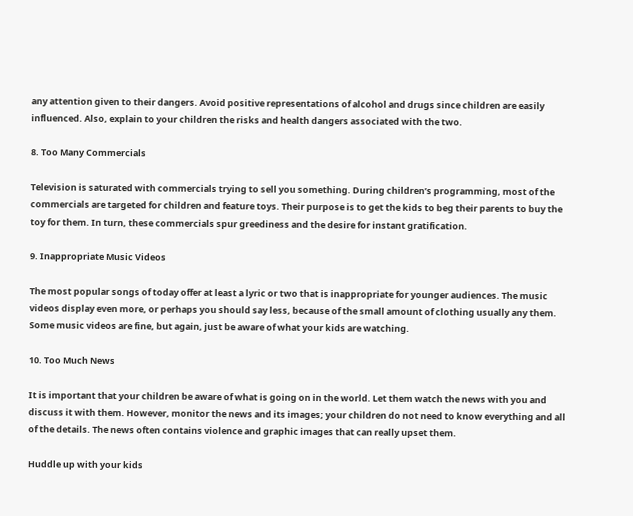any attention given to their dangers. Avoid positive representations of alcohol and drugs since children are easily influenced. Also, explain to your children the risks and health dangers associated with the two.

8. Too Many Commercials

Television is saturated with commercials trying to sell you something. During children’s programming, most of the commercials are targeted for children and feature toys. Their purpose is to get the kids to beg their parents to buy the toy for them. In turn, these commercials spur greediness and the desire for instant gratification.

9. Inappropriate Music Videos

The most popular songs of today offer at least a lyric or two that is inappropriate for younger audiences. The music videos display even more, or perhaps you should say less, because of the small amount of clothing usually any them. Some music videos are fine, but again, just be aware of what your kids are watching.

10. Too Much News

It is important that your children be aware of what is going on in the world. Let them watch the news with you and discuss it with them. However, monitor the news and its images; your children do not need to know everything and all of the details. The news often contains violence and graphic images that can really upset them.

Huddle up with your kids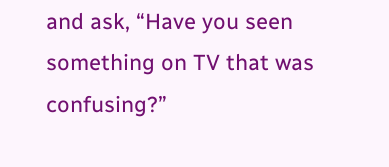and ask, “Have you seen something on TV that was confusing?”